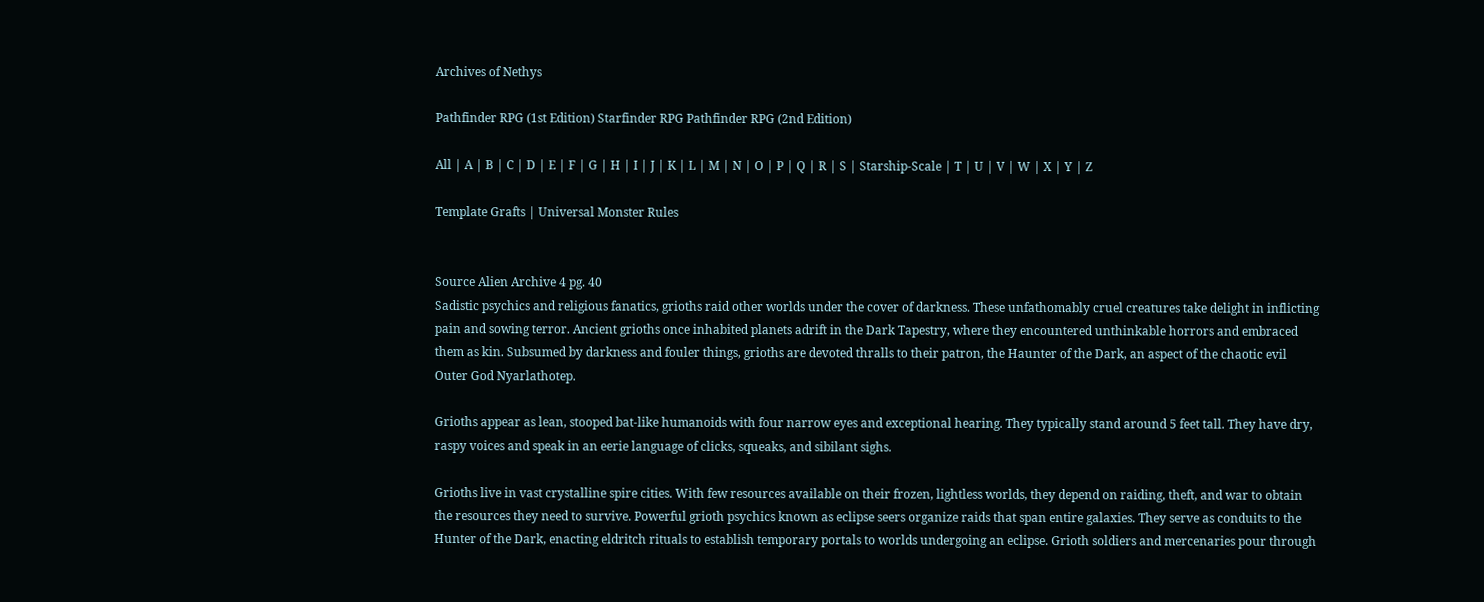Archives of Nethys

Pathfinder RPG (1st Edition) Starfinder RPG Pathfinder RPG (2nd Edition)

All | A | B | C | D | E | F | G | H | I | J | K | L | M | N | O | P | Q | R | S | Starship-Scale | T | U | V | W | X | Y | Z

Template Grafts | Universal Monster Rules


Source Alien Archive 4 pg. 40
Sadistic psychics and religious fanatics, grioths raid other worlds under the cover of darkness. These unfathomably cruel creatures take delight in inflicting pain and sowing terror. Ancient grioths once inhabited planets adrift in the Dark Tapestry, where they encountered unthinkable horrors and embraced them as kin. Subsumed by darkness and fouler things, grioths are devoted thralls to their patron, the Haunter of the Dark, an aspect of the chaotic evil Outer God Nyarlathotep.

Grioths appear as lean, stooped bat-like humanoids with four narrow eyes and exceptional hearing. They typically stand around 5 feet tall. They have dry, raspy voices and speak in an eerie language of clicks, squeaks, and sibilant sighs.

Grioths live in vast crystalline spire cities. With few resources available on their frozen, lightless worlds, they depend on raiding, theft, and war to obtain the resources they need to survive. Powerful grioth psychics known as eclipse seers organize raids that span entire galaxies. They serve as conduits to the Hunter of the Dark, enacting eldritch rituals to establish temporary portals to worlds undergoing an eclipse. Grioth soldiers and mercenaries pour through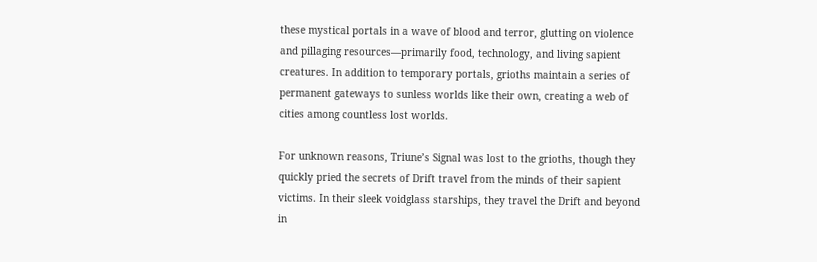these mystical portals in a wave of blood and terror, glutting on violence and pillaging resources—primarily food, technology, and living sapient creatures. In addition to temporary portals, grioths maintain a series of permanent gateways to sunless worlds like their own, creating a web of cities among countless lost worlds.

For unknown reasons, Triune’s Signal was lost to the grioths, though they quickly pried the secrets of Drift travel from the minds of their sapient victims. In their sleek voidglass starships, they travel the Drift and beyond in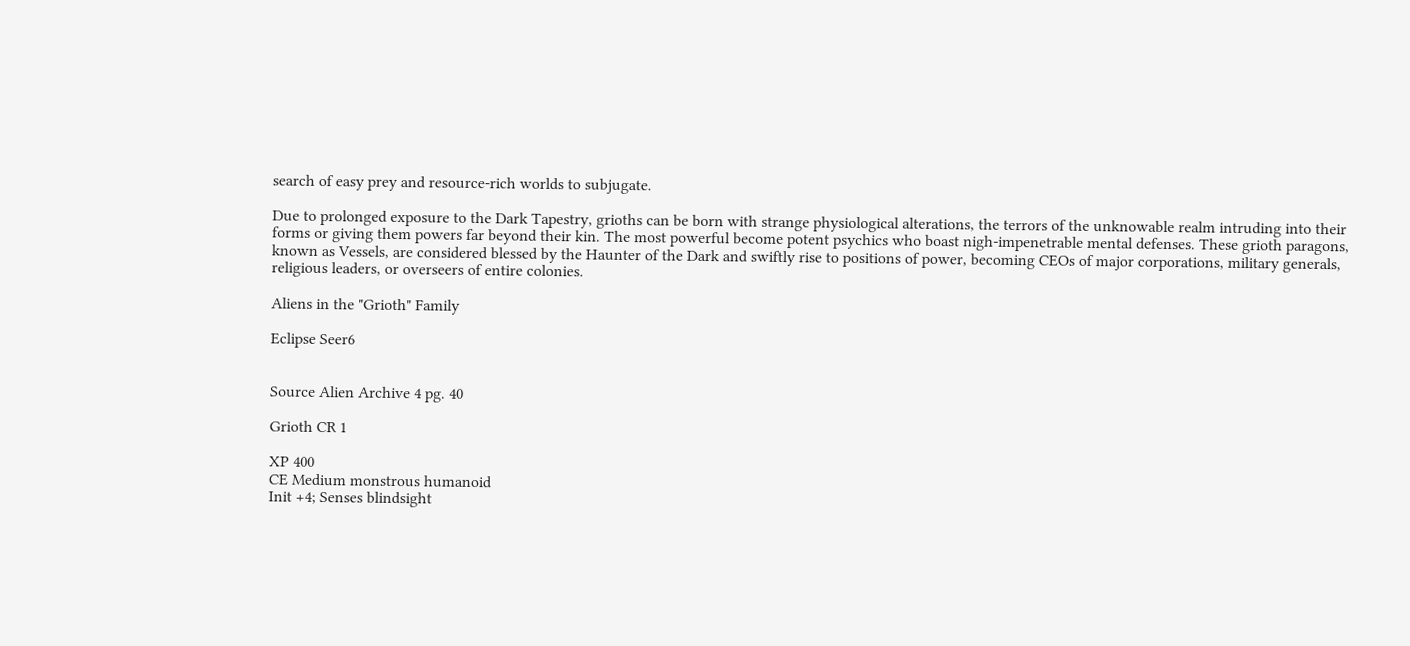search of easy prey and resource-rich worlds to subjugate.

Due to prolonged exposure to the Dark Tapestry, grioths can be born with strange physiological alterations, the terrors of the unknowable realm intruding into their forms or giving them powers far beyond their kin. The most powerful become potent psychics who boast nigh‑impenetrable mental defenses. These grioth paragons, known as Vessels, are considered blessed by the Haunter of the Dark and swiftly rise to positions of power, becoming CEOs of major corporations, military generals, religious leaders, or overseers of entire colonies.

Aliens in the "Grioth" Family

Eclipse Seer6


Source Alien Archive 4 pg. 40

Grioth CR 1

XP 400
CE Medium monstrous humanoid
Init +4; Senses blindsight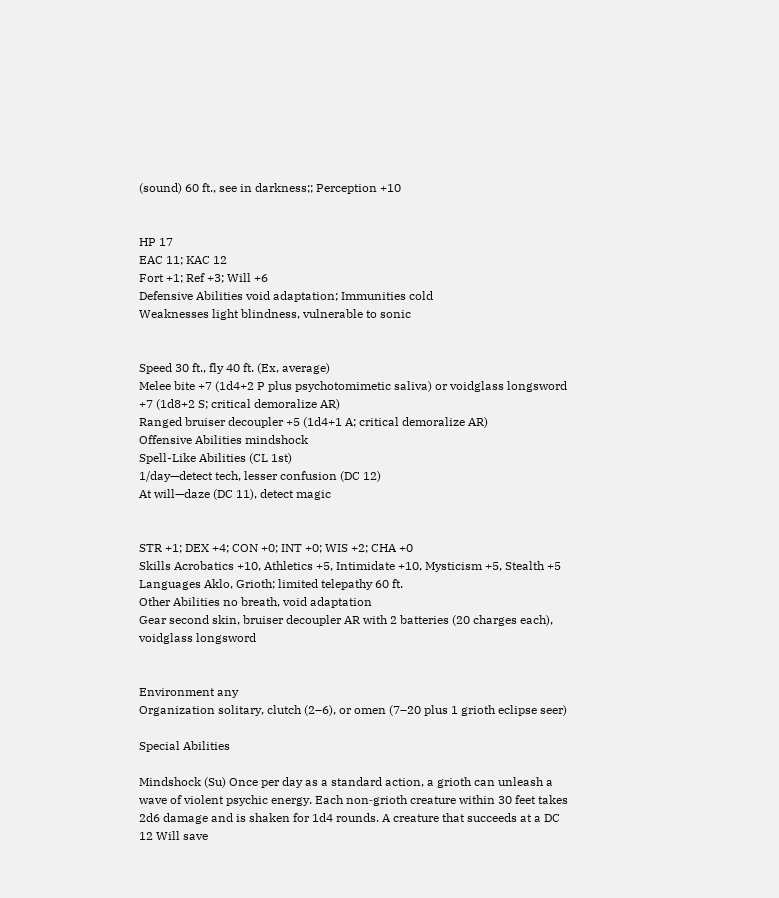(sound) 60 ft., see in darkness;; Perception +10


HP 17
EAC 11; KAC 12
Fort +1; Ref +3; Will +6
Defensive Abilities void adaptation; Immunities cold
Weaknesses light blindness, vulnerable to sonic


Speed 30 ft., fly 40 ft. (Ex, average)
Melee bite +7 (1d4+2 P plus psychotomimetic saliva) or voidglass longsword +7 (1d8+2 S; critical demoralize AR)
Ranged bruiser decoupler +5 (1d4+1 A; critical demoralize AR)
Offensive Abilities mindshock
Spell-Like Abilities (CL 1st)
1/day—detect tech, lesser confusion (DC 12)
At will—daze (DC 11), detect magic


STR +1; DEX +4; CON +0; INT +0; WIS +2; CHA +0
Skills Acrobatics +10, Athletics +5, Intimidate +10, Mysticism +5, Stealth +5
Languages Aklo, Grioth; limited telepathy 60 ft.
Other Abilities no breath, void adaptation
Gear second skin, bruiser decoupler AR with 2 batteries (20 charges each), voidglass longsword


Environment any
Organization solitary, clutch (2–6), or omen (7–20 plus 1 grioth eclipse seer)

Special Abilities

Mindshock (Su) Once per day as a standard action, a grioth can unleash a wave of violent psychic energy. Each non‑grioth creature within 30 feet takes 2d6 damage and is shaken for 1d4 rounds. A creature that succeeds at a DC 12 Will save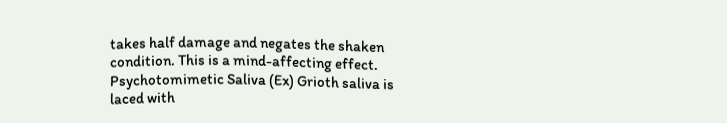takes half damage and negates the shaken condition. This is a mind-affecting effect.
Psychotomimetic Saliva (Ex) Grioth saliva is laced with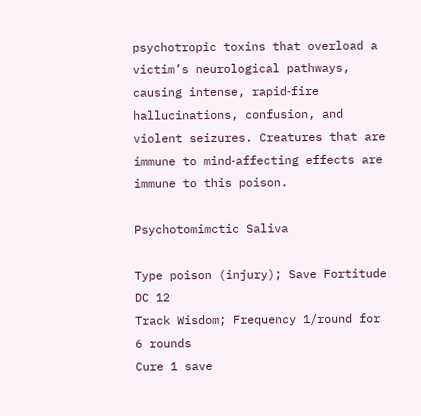psychotropic toxins that overload a victim’s neurological pathways, causing intense, rapid‑fire hallucinations, confusion, and violent seizures. Creatures that are immune to mind‑affecting effects are immune to this poison.

Psychotomimctic Saliva

Type poison (injury); Save Fortitude DC 12
Track Wisdom; Frequency 1/round for 6 rounds
Cure 1 save